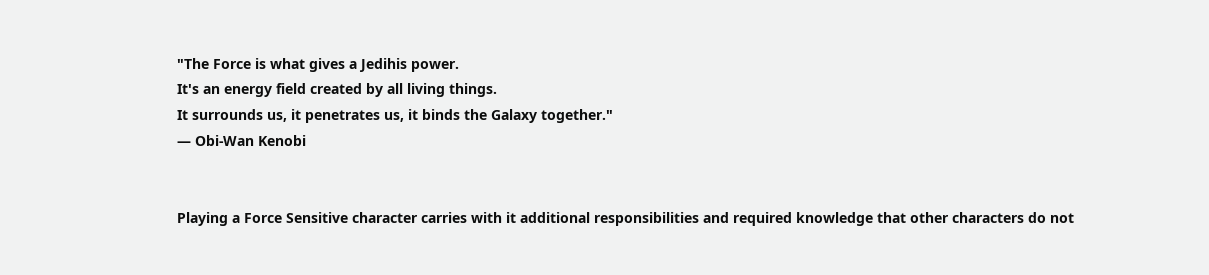"The Force is what gives a Jedihis power.
It's an energy field created by all living things.
It surrounds us, it penetrates us, it binds the Galaxy together."
— Obi-Wan Kenobi


Playing a Force Sensitive character carries with it additional responsibilities and required knowledge that other characters do not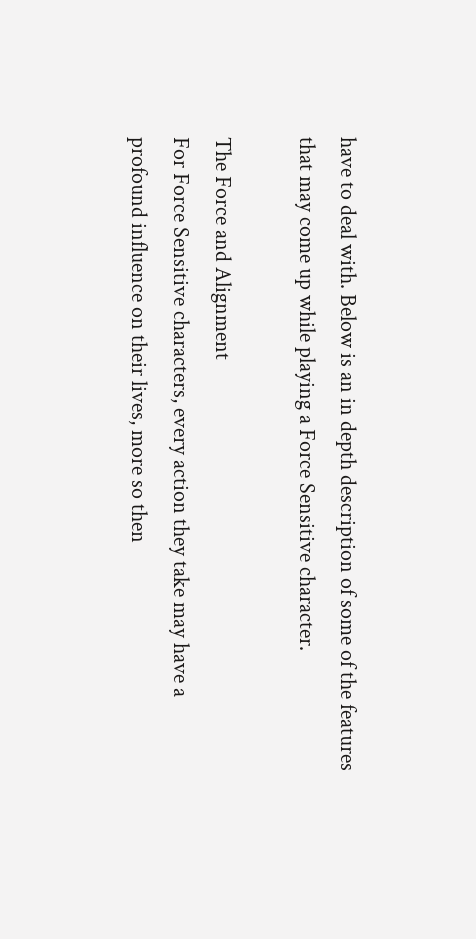have to deal with. Below is an in depth description of some of the features that may come up while playing a Force Sensitive character.

The Force and Alignment
For Force Sensitive characters, every action they take may have a profound influence on their lives, more so then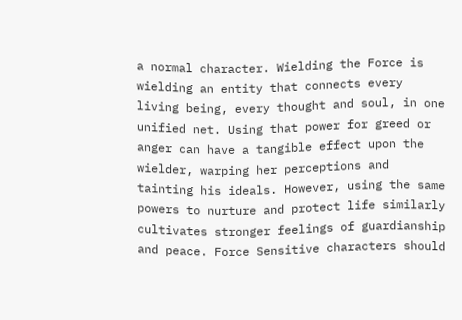a normal character. Wielding the Force is wielding an entity that connects every living being, every thought and soul, in one unified net. Using that power for greed or anger can have a tangible effect upon the wielder, warping her perceptions and tainting his ideals. However, using the same powers to nurture and protect life similarly cultivates stronger feelings of guardianship and peace. Force Sensitive characters should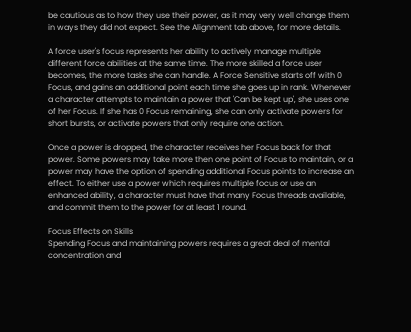be cautious as to how they use their power, as it may very well change them in ways they did not expect. See the Alignment tab above, for more details.

A force user's focus represents her ability to actively manage multiple different force abilities at the same time. The more skilled a force user becomes, the more tasks she can handle. A Force Sensitive starts off with 0 Focus, and gains an additional point each time she goes up in rank. Whenever a character attempts to maintain a power that 'Can be kept up', she uses one of her Focus. If she has 0 Focus remaining, she can only activate powers for short bursts, or activate powers that only require one action.

Once a power is dropped, the character receives her Focus back for that power. Some powers may take more then one point of Focus to maintain, or a power may have the option of spending additional Focus points to increase an effect. To either use a power which requires multiple focus or use an enhanced ability, a character must have that many Focus threads available, and commit them to the power for at least 1 round.

Focus Effects on Skills
Spending Focus and maintaining powers requires a great deal of mental concentration and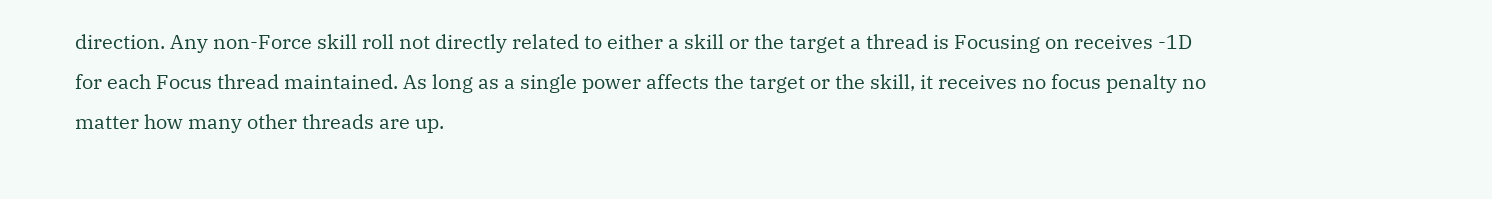direction. Any non-Force skill roll not directly related to either a skill or the target a thread is Focusing on receives -1D for each Focus thread maintained. As long as a single power affects the target or the skill, it receives no focus penalty no matter how many other threads are up.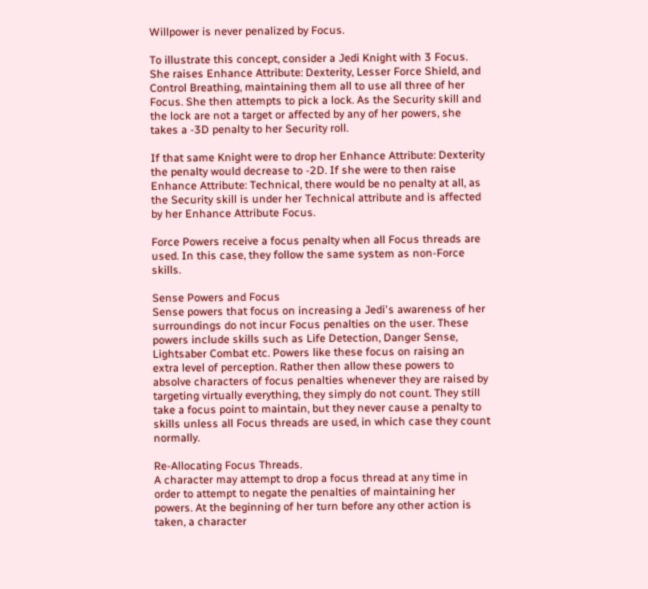Willpower is never penalized by Focus.

To illustrate this concept, consider a Jedi Knight with 3 Focus. She raises Enhance Attribute: Dexterity, Lesser Force Shield, and Control Breathing, maintaining them all to use all three of her Focus. She then attempts to pick a lock. As the Security skill and the lock are not a target or affected by any of her powers, she takes a -3D penalty to her Security roll.

If that same Knight were to drop her Enhance Attribute: Dexterity the penalty would decrease to -2D. If she were to then raise Enhance Attribute: Technical, there would be no penalty at all, as the Security skill is under her Technical attribute and is affected by her Enhance Attribute Focus.

Force Powers receive a focus penalty when all Focus threads are used. In this case, they follow the same system as non-Force skills.

Sense Powers and Focus
Sense powers that focus on increasing a Jedi's awareness of her surroundings do not incur Focus penalties on the user. These powers include skills such as Life Detection, Danger Sense, Lightsaber Combat etc. Powers like these focus on raising an extra level of perception. Rather then allow these powers to absolve characters of focus penalties whenever they are raised by targeting virtually everything, they simply do not count. They still take a focus point to maintain, but they never cause a penalty to skills unless all Focus threads are used, in which case they count normally.

Re-Allocating Focus Threads.
A character may attempt to drop a focus thread at any time in order to attempt to negate the penalties of maintaining her powers. At the beginning of her turn before any other action is taken, a character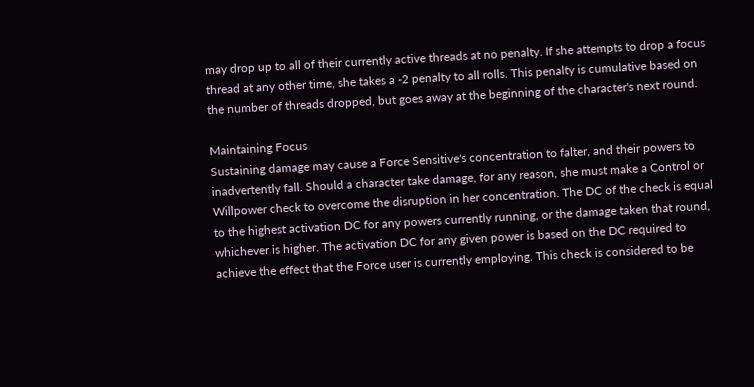may drop up to all of their currently active threads at no penalty. If she attempts to drop a focus thread at any other time, she takes a -2 penalty to all rolls. This penalty is cumulative based on the number of threads dropped, but goes away at the beginning of the character's next round.

Maintaining Focus
Sustaining damage may cause a Force Sensitive's concentration to falter, and their powers to inadvertently fall. Should a character take damage, for any reason, she must make a Control or Willpower check to overcome the disruption in her concentration. The DC of the check is equal to the highest activation DC for any powers currently running, or the damage taken that round, whichever is higher. The activation DC for any given power is based on the DC required to achieve the effect that the Force user is currently employing. This check is considered to be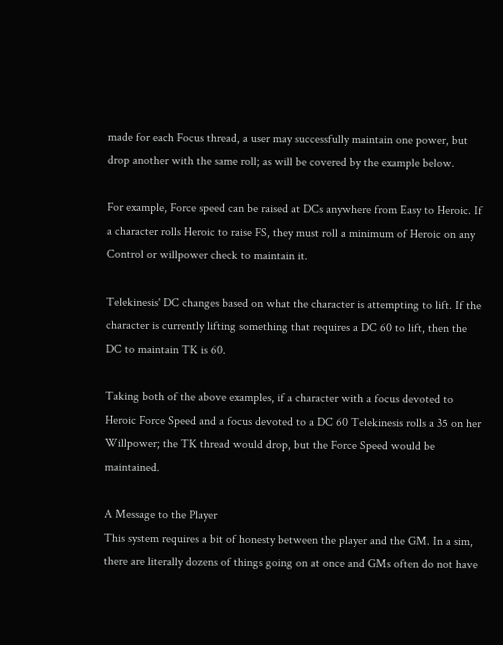made for each Focus thread, a user may successfully maintain one power, but drop another with the same roll; as will be covered by the example below.

For example, Force speed can be raised at DCs anywhere from Easy to Heroic. If a character rolls Heroic to raise FS, they must roll a minimum of Heroic on any Control or willpower check to maintain it.

Telekinesis' DC changes based on what the character is attempting to lift. If the character is currently lifting something that requires a DC 60 to lift, then the DC to maintain TK is 60.

Taking both of the above examples, if a character with a focus devoted to Heroic Force Speed and a focus devoted to a DC 60 Telekinesis rolls a 35 on her Willpower; the TK thread would drop, but the Force Speed would be maintained.

A Message to the Player
This system requires a bit of honesty between the player and the GM. In a sim, there are literally dozens of things going on at once and GMs often do not have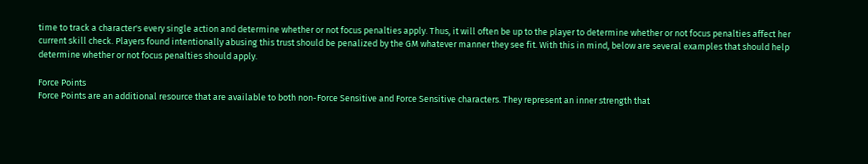time to track a character's every single action and determine whether or not focus penalties apply. Thus, it will often be up to the player to determine whether or not focus penalties affect her current skill check. Players found intentionally abusing this trust should be penalized by the GM whatever manner they see fit. With this in mind, below are several examples that should help determine whether or not focus penalties should apply.

Force Points
Force Points are an additional resource that are available to both non-Force Sensitive and Force Sensitive characters. They represent an inner strength that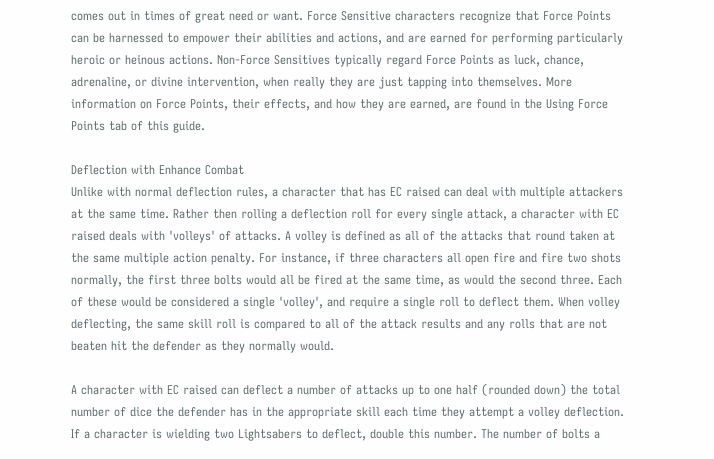comes out in times of great need or want. Force Sensitive characters recognize that Force Points can be harnessed to empower their abilities and actions, and are earned for performing particularly heroic or heinous actions. Non-Force Sensitives typically regard Force Points as luck, chance, adrenaline, or divine intervention, when really they are just tapping into themselves. More information on Force Points, their effects, and how they are earned, are found in the Using Force Points tab of this guide.

Deflection with Enhance Combat
Unlike with normal deflection rules, a character that has EC raised can deal with multiple attackers at the same time. Rather then rolling a deflection roll for every single attack, a character with EC raised deals with 'volleys' of attacks. A volley is defined as all of the attacks that round taken at the same multiple action penalty. For instance, if three characters all open fire and fire two shots normally, the first three bolts would all be fired at the same time, as would the second three. Each of these would be considered a single 'volley', and require a single roll to deflect them. When volley deflecting, the same skill roll is compared to all of the attack results and any rolls that are not beaten hit the defender as they normally would.

A character with EC raised can deflect a number of attacks up to one half (rounded down) the total number of dice the defender has in the appropriate skill each time they attempt a volley deflection. If a character is wielding two Lightsabers to deflect, double this number. The number of bolts a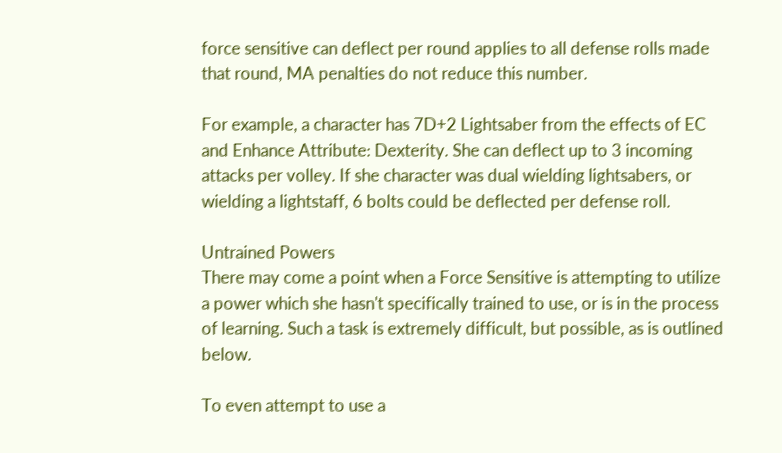force sensitive can deflect per round applies to all defense rolls made that round, MA penalties do not reduce this number.

For example, a character has 7D+2 Lightsaber from the effects of EC and Enhance Attribute: Dexterity. She can deflect up to 3 incoming attacks per volley. If she character was dual wielding lightsabers, or wielding a lightstaff, 6 bolts could be deflected per defense roll.

Untrained Powers
There may come a point when a Force Sensitive is attempting to utilize a power which she hasn't specifically trained to use, or is in the process of learning. Such a task is extremely difficult, but possible, as is outlined below.

To even attempt to use a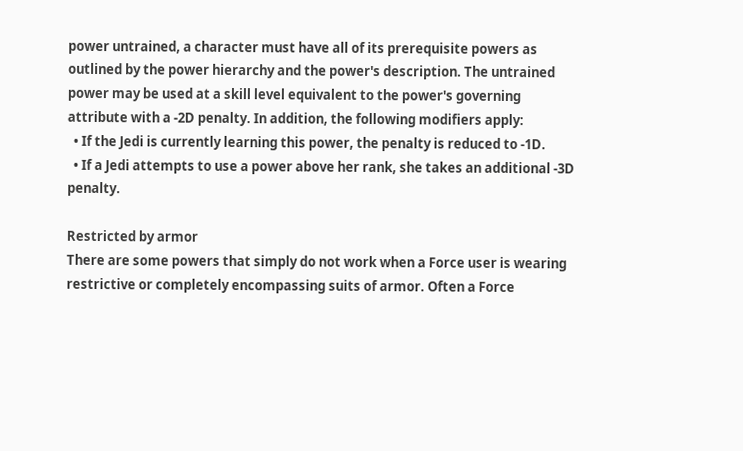power untrained, a character must have all of its prerequisite powers as outlined by the power hierarchy and the power's description. The untrained power may be used at a skill level equivalent to the power's governing attribute with a -2D penalty. In addition, the following modifiers apply:
  • If the Jedi is currently learning this power, the penalty is reduced to -1D.
  • If a Jedi attempts to use a power above her rank, she takes an additional -3D penalty.

Restricted by armor
There are some powers that simply do not work when a Force user is wearing restrictive or completely encompassing suits of armor. Often a Force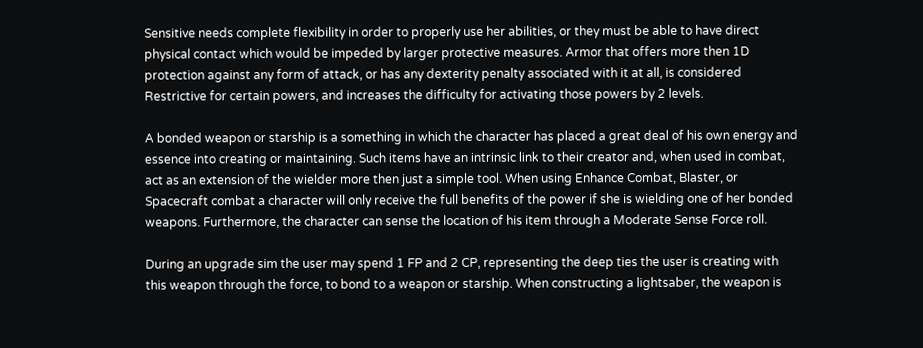Sensitive needs complete flexibility in order to properly use her abilities, or they must be able to have direct physical contact which would be impeded by larger protective measures. Armor that offers more then 1D protection against any form of attack, or has any dexterity penalty associated with it at all, is considered Restrictive for certain powers, and increases the difficulty for activating those powers by 2 levels.

A bonded weapon or starship is a something in which the character has placed a great deal of his own energy and essence into creating or maintaining. Such items have an intrinsic link to their creator and, when used in combat, act as an extension of the wielder more then just a simple tool. When using Enhance Combat, Blaster, or Spacecraft combat a character will only receive the full benefits of the power if she is wielding one of her bonded weapons. Furthermore, the character can sense the location of his item through a Moderate Sense Force roll.

During an upgrade sim the user may spend 1 FP and 2 CP, representing the deep ties the user is creating with this weapon through the force, to bond to a weapon or starship. When constructing a lightsaber, the weapon is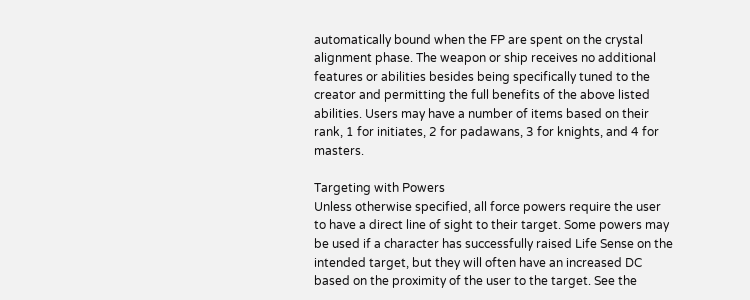automatically bound when the FP are spent on the crystal alignment phase. The weapon or ship receives no additional features or abilities besides being specifically tuned to the creator and permitting the full benefits of the above listed abilities. Users may have a number of items based on their rank, 1 for initiates, 2 for padawans, 3 for knights, and 4 for masters.

Targeting with Powers
Unless otherwise specified, all force powers require the user to have a direct line of sight to their target. Some powers may be used if a character has successfully raised Life Sense on the intended target, but they will often have an increased DC based on the proximity of the user to the target. See the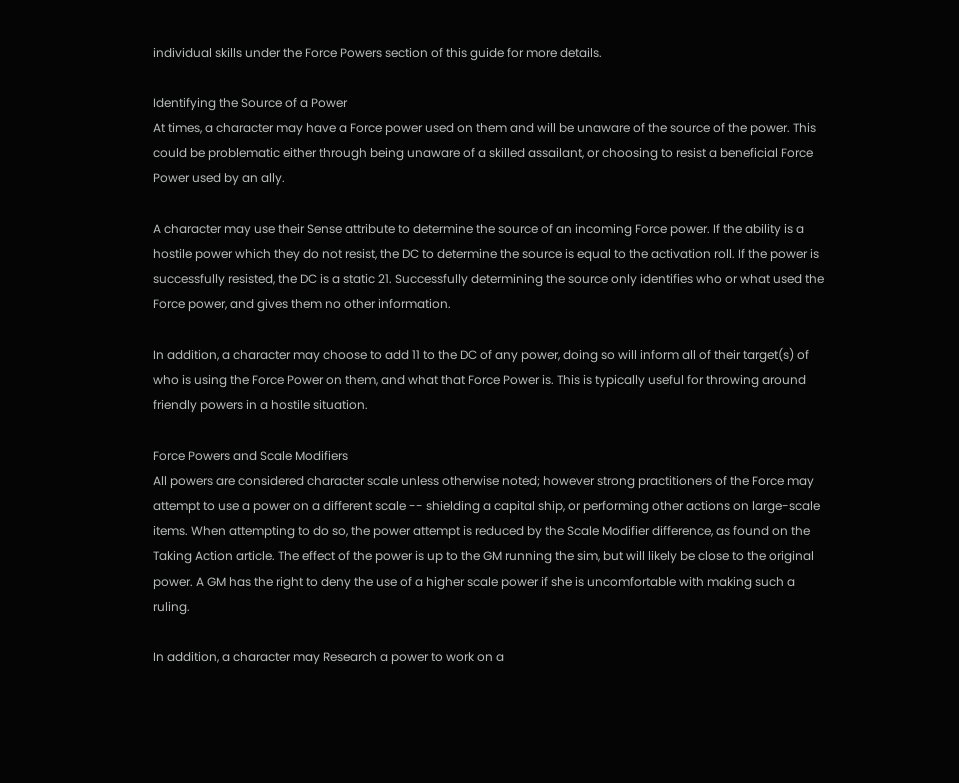individual skills under the Force Powers section of this guide for more details.

Identifying the Source of a Power
At times, a character may have a Force power used on them and will be unaware of the source of the power. This could be problematic either through being unaware of a skilled assailant, or choosing to resist a beneficial Force Power used by an ally.

A character may use their Sense attribute to determine the source of an incoming Force power. If the ability is a hostile power which they do not resist, the DC to determine the source is equal to the activation roll. If the power is successfully resisted, the DC is a static 21. Successfully determining the source only identifies who or what used the Force power, and gives them no other information.

In addition, a character may choose to add 11 to the DC of any power, doing so will inform all of their target(s) of who is using the Force Power on them, and what that Force Power is. This is typically useful for throwing around friendly powers in a hostile situation.

Force Powers and Scale Modifiers
All powers are considered character scale unless otherwise noted; however strong practitioners of the Force may attempt to use a power on a different scale -- shielding a capital ship, or performing other actions on large-scale items. When attempting to do so, the power attempt is reduced by the Scale Modifier difference, as found on the Taking Action article. The effect of the power is up to the GM running the sim, but will likely be close to the original power. A GM has the right to deny the use of a higher scale power if she is uncomfortable with making such a ruling.

In addition, a character may Research a power to work on a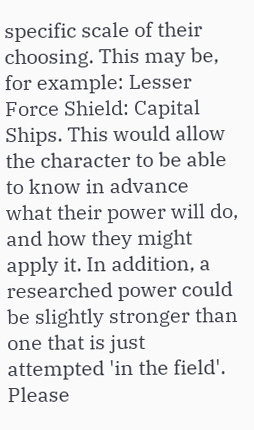specific scale of their choosing. This may be, for example: Lesser Force Shield: Capital Ships. This would allow the character to be able to know in advance what their power will do, and how they might apply it. In addition, a researched power could be slightly stronger than one that is just attempted 'in the field'. Please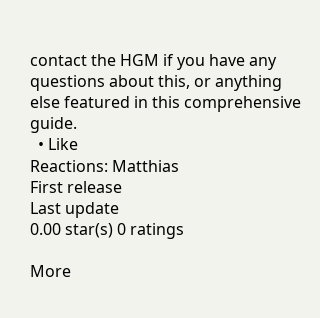contact the HGM if you have any questions about this, or anything else featured in this comprehensive guide.
  • Like
Reactions: Matthias
First release
Last update
0.00 star(s) 0 ratings

More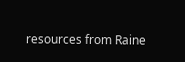resources from Raine